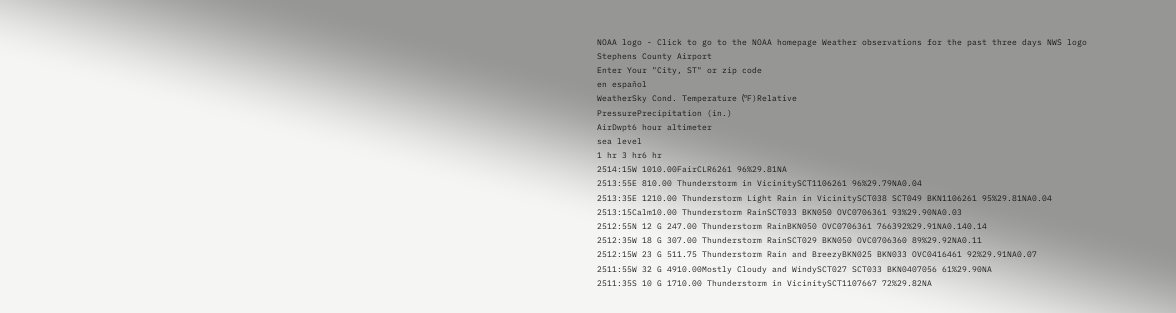NOAA logo - Click to go to the NOAA homepage Weather observations for the past three days NWS logo
Stephens County Airport
Enter Your "City, ST" or zip code
en español
WeatherSky Cond. Temperature (ºF)Relative
PressurePrecipitation (in.)
AirDwpt6 hour altimeter
sea level
1 hr 3 hr6 hr
2514:15W 1010.00FairCLR6261 96%29.81NA
2513:55E 810.00 Thunderstorm in VicinitySCT1106261 96%29.79NA0.04
2513:35E 1210.00 Thunderstorm Light Rain in VicinitySCT038 SCT049 BKN1106261 95%29.81NA0.04
2513:15Calm10.00 Thunderstorm RainSCT033 BKN050 OVC0706361 93%29.90NA0.03
2512:55N 12 G 247.00 Thunderstorm RainBKN050 OVC0706361 766392%29.91NA0.140.14
2512:35W 18 G 307.00 Thunderstorm RainSCT029 BKN050 OVC0706360 89%29.92NA0.11
2512:15W 23 G 511.75 Thunderstorm Rain and BreezyBKN025 BKN033 OVC0416461 92%29.91NA0.07
2511:55W 32 G 4910.00Mostly Cloudy and WindySCT027 SCT033 BKN0407056 61%29.90NA
2511:35S 10 G 1710.00 Thunderstorm in VicinitySCT1107667 72%29.82NA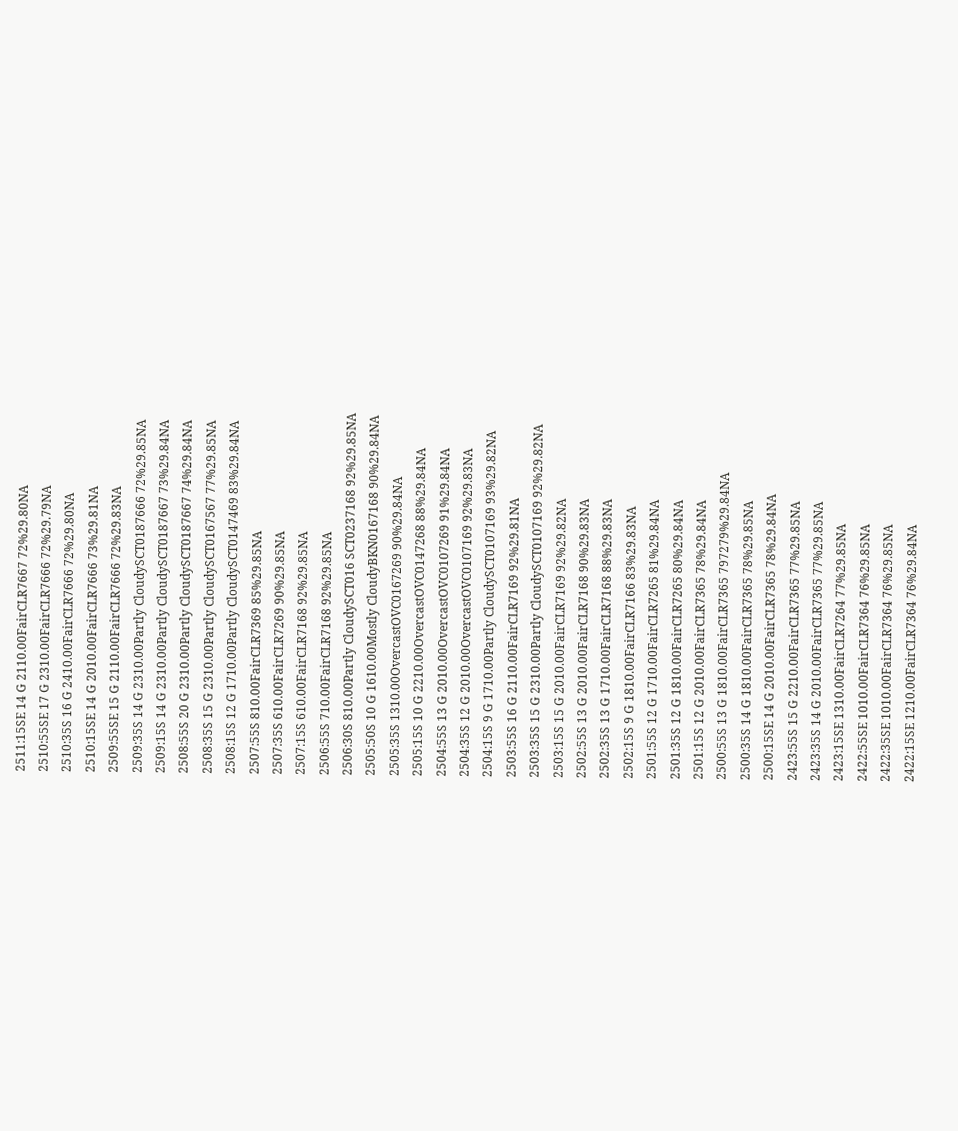2511:15SE 14 G 2110.00FairCLR7667 72%29.80NA
2510:55SE 17 G 2310.00FairCLR7666 72%29.79NA
2510:35S 16 G 2410.00FairCLR7666 72%29.80NA
2510:15SE 14 G 2010.00FairCLR7666 73%29.81NA
2509:55SE 15 G 2110.00FairCLR7666 72%29.83NA
2509:35S 14 G 2310.00Partly CloudySCT0187666 72%29.85NA
2509:15S 14 G 2310.00Partly CloudySCT0187667 73%29.84NA
2508:55S 20 G 2310.00Partly CloudySCT0187667 74%29.84NA
2508:35S 15 G 2310.00Partly CloudySCT0167567 77%29.85NA
2508:15S 12 G 1710.00Partly CloudySCT0147469 83%29.84NA
2507:55S 810.00FairCLR7369 85%29.85NA
2507:35S 610.00FairCLR7269 90%29.85NA
2507:15S 610.00FairCLR7168 92%29.85NA
2506:55S 710.00FairCLR7168 92%29.85NA
2506:30S 810.00Partly CloudySCT016 SCT0237168 92%29.85NA
2505:50S 10 G 1610.00Mostly CloudyBKN0167168 90%29.84NA
2505:35S 1310.00OvercastOVC0167269 90%29.84NA
2505:15S 10 G 2210.00OvercastOVC0147268 88%29.84NA
2504:55S 13 G 2010.00OvercastOVC0107269 91%29.84NA
2504:35S 12 G 2010.00OvercastOVC0107169 92%29.83NA
2504:15S 9 G 1710.00Partly CloudySCT0107169 93%29.82NA
2503:55S 16 G 2110.00FairCLR7169 92%29.81NA
2503:35S 15 G 2310.00Partly CloudySCT0107169 92%29.82NA
2503:15S 15 G 2010.00FairCLR7169 92%29.82NA
2502:55S 13 G 2010.00FairCLR7168 90%29.83NA
2502:35S 13 G 1710.00FairCLR7168 88%29.83NA
2502:15S 9 G 1810.00FairCLR7166 83%29.83NA
2501:55S 12 G 1710.00FairCLR7265 81%29.84NA
2501:35S 12 G 1810.00FairCLR7265 80%29.84NA
2501:15S 12 G 2010.00FairCLR7365 78%29.84NA
2500:55S 13 G 1810.00FairCLR7365 797279%29.84NA
2500:35S 14 G 1810.00FairCLR7365 78%29.85NA
2500:15SE 14 G 2010.00FairCLR7365 78%29.84NA
2423:55S 15 G 2210.00FairCLR7365 77%29.85NA
2423:35S 14 G 2010.00FairCLR7365 77%29.85NA
2423:15SE 1310.00FairCLR7264 77%29.85NA
2422:55SE 1010.00FairCLR7364 76%29.85NA
2422:35SE 1010.00FairCLR7364 76%29.85NA
2422:15SE 1210.00FairCLR7364 76%29.84NA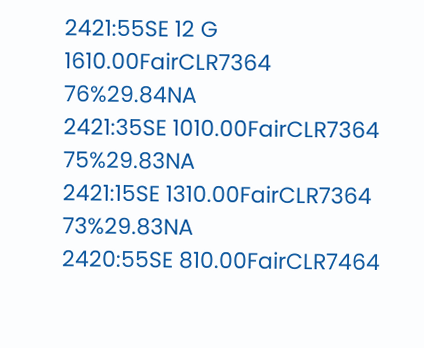2421:55SE 12 G 1610.00FairCLR7364 76%29.84NA
2421:35SE 1010.00FairCLR7364 75%29.83NA
2421:15SE 1310.00FairCLR7364 73%29.83NA
2420:55SE 810.00FairCLR7464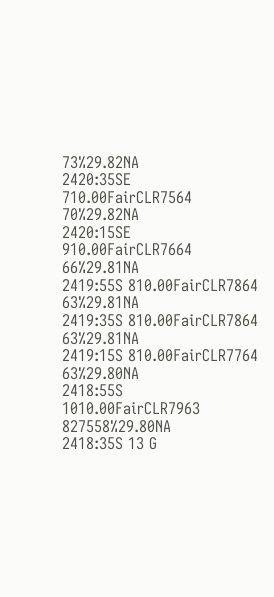73%29.82NA
2420:35SE 710.00FairCLR7564 70%29.82NA
2420:15SE 910.00FairCLR7664 66%29.81NA
2419:55S 810.00FairCLR7864 63%29.81NA
2419:35S 810.00FairCLR7864 63%29.81NA
2419:15S 810.00FairCLR7764 63%29.80NA
2418:55S 1010.00FairCLR7963 827558%29.80NA
2418:35S 13 G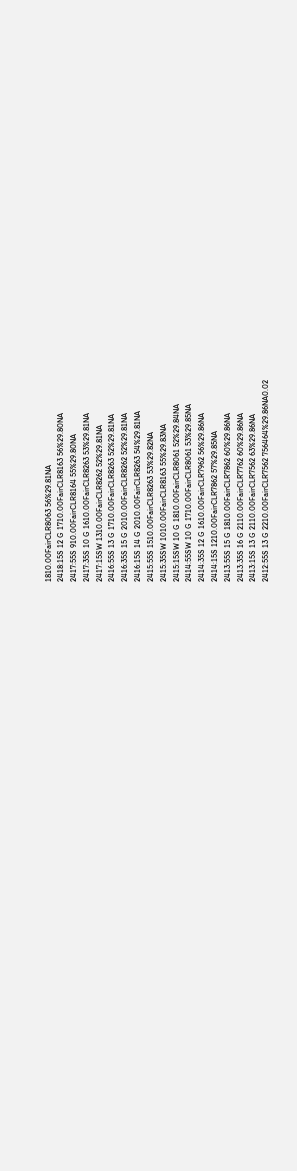1810.00FairCLR8063 56%29.81NA
2418:15S 12 G 1710.00FairCLR8163 56%29.80NA
2417:55S 910.00FairCLR8164 55%29.80NA
2417:35S 10 G 1610.00FairCLR8263 53%29.81NA
2417:15SW 1310.00FairCLR8262 52%29.81NA
2416:55S 13 G 1710.00FairCLR8263 52%29.81NA
2416:35S 15 G 2010.00FairCLR8262 52%29.81NA
2416:15S 14 G 2010.00FairCLR8263 54%29.81NA
2415:55S 1510.00FairCLR8263 53%29.82NA
2415:35SW 1010.00FairCLR8163 55%29.83NA
2415:15SW 10 G 1810.00FairCLR8061 52%29.84NA
2414:55SW 10 G 1710.00FairCLR8061 53%29.85NA
2414:35S 12 G 1610.00FairCLR7962 56%29.86NA
2414:15S 1210.00FairCLR7862 57%29.85NA
2413:55S 15 G 1810.00FairCLR7862 60%29.86NA
2413:35S 16 G 2110.00FairCLR7762 60%29.86NA
2413:15S 13 G 2110.00FairCLR7562 63%29.86NA
2412:55S 13 G 2210.00FairCLR7562 756464%29.86NA0.02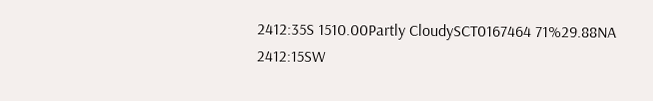2412:35S 1510.00Partly CloudySCT0167464 71%29.88NA
2412:15SW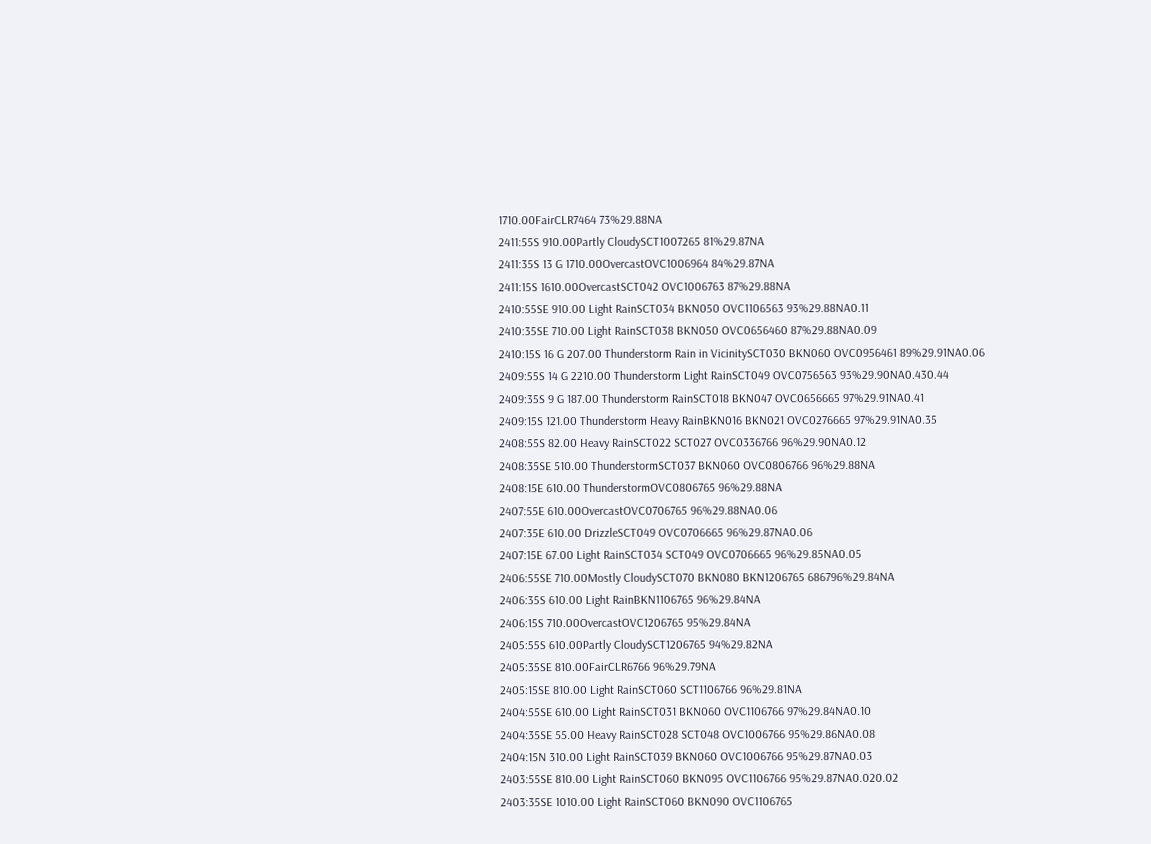1710.00FairCLR7464 73%29.88NA
2411:55S 910.00Partly CloudySCT1007265 81%29.87NA
2411:35S 13 G 1710.00OvercastOVC1006964 84%29.87NA
2411:15S 1610.00OvercastSCT042 OVC1006763 87%29.88NA
2410:55SE 910.00 Light RainSCT034 BKN050 OVC1106563 93%29.88NA0.11
2410:35SE 710.00 Light RainSCT038 BKN050 OVC0656460 87%29.88NA0.09
2410:15S 16 G 207.00 Thunderstorm Rain in VicinitySCT030 BKN060 OVC0956461 89%29.91NA0.06
2409:55S 14 G 2210.00 Thunderstorm Light RainSCT049 OVC0756563 93%29.90NA0.430.44
2409:35S 9 G 187.00 Thunderstorm RainSCT018 BKN047 OVC0656665 97%29.91NA0.41
2409:15S 121.00 Thunderstorm Heavy RainBKN016 BKN021 OVC0276665 97%29.91NA0.35
2408:55S 82.00 Heavy RainSCT022 SCT027 OVC0336766 96%29.90NA0.12
2408:35SE 510.00 ThunderstormSCT037 BKN060 OVC0806766 96%29.88NA
2408:15E 610.00 ThunderstormOVC0806765 96%29.88NA
2407:55E 610.00OvercastOVC0706765 96%29.88NA0.06
2407:35E 610.00 DrizzleSCT049 OVC0706665 96%29.87NA0.06
2407:15E 67.00 Light RainSCT034 SCT049 OVC0706665 96%29.85NA0.05
2406:55SE 710.00Mostly CloudySCT070 BKN080 BKN1206765 686796%29.84NA
2406:35S 610.00 Light RainBKN1106765 96%29.84NA
2406:15S 710.00OvercastOVC1206765 95%29.84NA
2405:55S 610.00Partly CloudySCT1206765 94%29.82NA
2405:35SE 810.00FairCLR6766 96%29.79NA
2405:15SE 810.00 Light RainSCT060 SCT1106766 96%29.81NA
2404:55SE 610.00 Light RainSCT031 BKN060 OVC1106766 97%29.84NA0.10
2404:35SE 55.00 Heavy RainSCT028 SCT048 OVC1006766 95%29.86NA0.08
2404:15N 310.00 Light RainSCT039 BKN060 OVC1006766 95%29.87NA0.03
2403:55SE 810.00 Light RainSCT060 BKN095 OVC1106766 95%29.87NA0.020.02
2403:35SE 1010.00 Light RainSCT060 BKN090 OVC1106765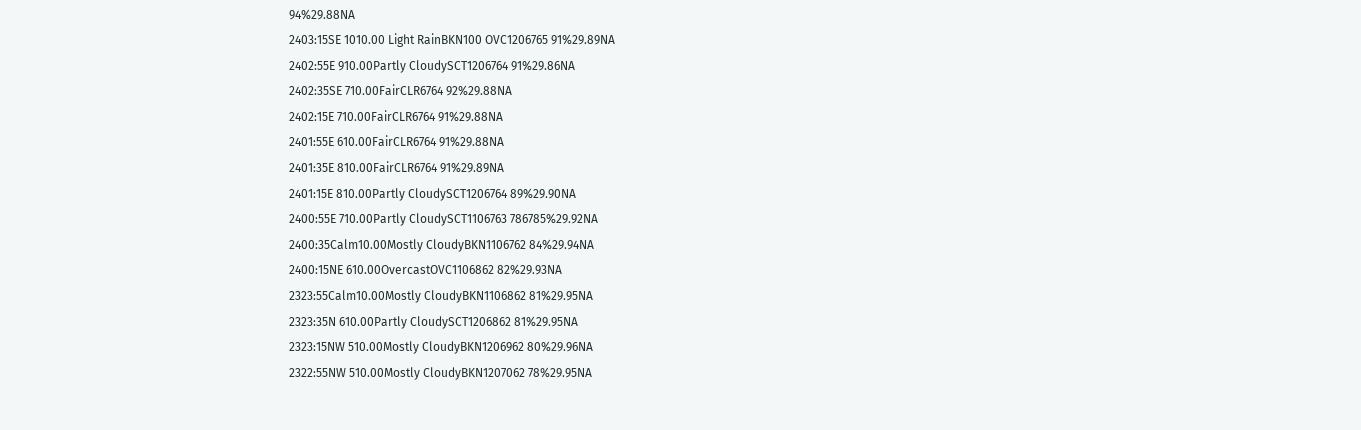94%29.88NA
2403:15SE 1010.00 Light RainBKN100 OVC1206765 91%29.89NA
2402:55E 910.00Partly CloudySCT1206764 91%29.86NA
2402:35SE 710.00FairCLR6764 92%29.88NA
2402:15E 710.00FairCLR6764 91%29.88NA
2401:55E 610.00FairCLR6764 91%29.88NA
2401:35E 810.00FairCLR6764 91%29.89NA
2401:15E 810.00Partly CloudySCT1206764 89%29.90NA
2400:55E 710.00Partly CloudySCT1106763 786785%29.92NA
2400:35Calm10.00Mostly CloudyBKN1106762 84%29.94NA
2400:15NE 610.00OvercastOVC1106862 82%29.93NA
2323:55Calm10.00Mostly CloudyBKN1106862 81%29.95NA
2323:35N 610.00Partly CloudySCT1206862 81%29.95NA
2323:15NW 510.00Mostly CloudyBKN1206962 80%29.96NA
2322:55NW 510.00Mostly CloudyBKN1207062 78%29.95NA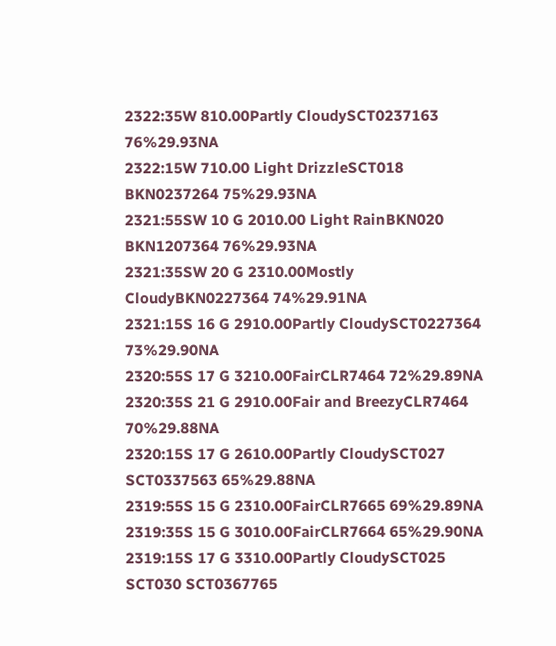2322:35W 810.00Partly CloudySCT0237163 76%29.93NA
2322:15W 710.00 Light DrizzleSCT018 BKN0237264 75%29.93NA
2321:55SW 10 G 2010.00 Light RainBKN020 BKN1207364 76%29.93NA
2321:35SW 20 G 2310.00Mostly CloudyBKN0227364 74%29.91NA
2321:15S 16 G 2910.00Partly CloudySCT0227364 73%29.90NA
2320:55S 17 G 3210.00FairCLR7464 72%29.89NA
2320:35S 21 G 2910.00Fair and BreezyCLR7464 70%29.88NA
2320:15S 17 G 2610.00Partly CloudySCT027 SCT0337563 65%29.88NA
2319:55S 15 G 2310.00FairCLR7665 69%29.89NA
2319:35S 15 G 3010.00FairCLR7664 65%29.90NA
2319:15S 17 G 3310.00Partly CloudySCT025 SCT030 SCT0367765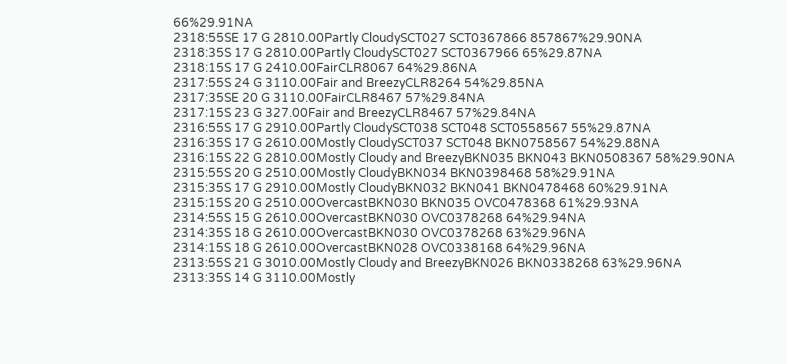66%29.91NA
2318:55SE 17 G 2810.00Partly CloudySCT027 SCT0367866 857867%29.90NA
2318:35S 17 G 2810.00Partly CloudySCT027 SCT0367966 65%29.87NA
2318:15S 17 G 2410.00FairCLR8067 64%29.86NA
2317:55S 24 G 3110.00Fair and BreezyCLR8264 54%29.85NA
2317:35SE 20 G 3110.00FairCLR8467 57%29.84NA
2317:15S 23 G 327.00Fair and BreezyCLR8467 57%29.84NA
2316:55S 17 G 2910.00Partly CloudySCT038 SCT048 SCT0558567 55%29.87NA
2316:35S 17 G 2610.00Mostly CloudySCT037 SCT048 BKN0758567 54%29.88NA
2316:15S 22 G 2810.00Mostly Cloudy and BreezyBKN035 BKN043 BKN0508367 58%29.90NA
2315:55S 20 G 2510.00Mostly CloudyBKN034 BKN0398468 58%29.91NA
2315:35S 17 G 2910.00Mostly CloudyBKN032 BKN041 BKN0478468 60%29.91NA
2315:15S 20 G 2510.00OvercastBKN030 BKN035 OVC0478368 61%29.93NA
2314:55S 15 G 2610.00OvercastBKN030 OVC0378268 64%29.94NA
2314:35S 18 G 2610.00OvercastBKN030 OVC0378268 63%29.96NA
2314:15S 18 G 2610.00OvercastBKN028 OVC0338168 64%29.96NA
2313:55S 21 G 3010.00Mostly Cloudy and BreezyBKN026 BKN0338268 63%29.96NA
2313:35S 14 G 3110.00Mostly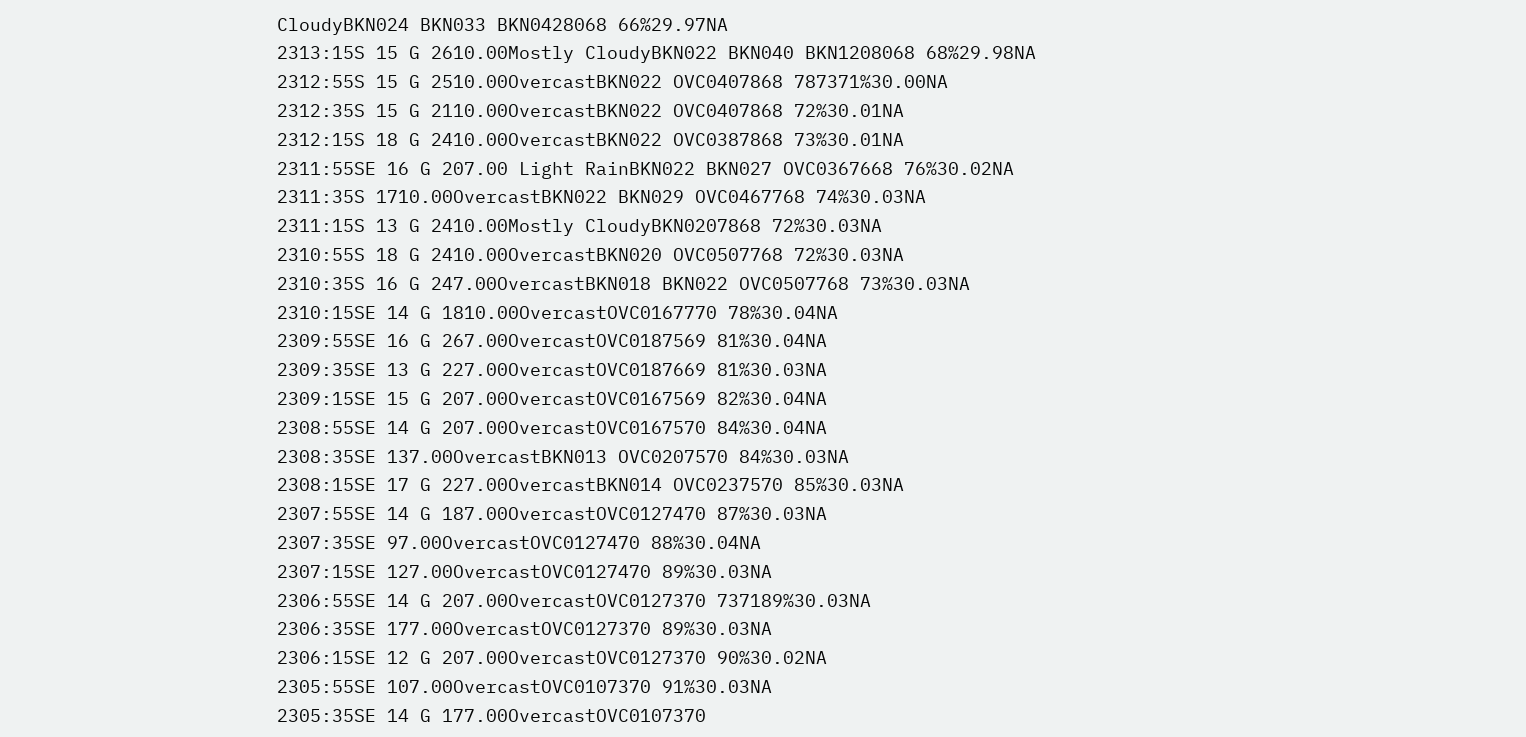CloudyBKN024 BKN033 BKN0428068 66%29.97NA
2313:15S 15 G 2610.00Mostly CloudyBKN022 BKN040 BKN1208068 68%29.98NA
2312:55S 15 G 2510.00OvercastBKN022 OVC0407868 787371%30.00NA
2312:35S 15 G 2110.00OvercastBKN022 OVC0407868 72%30.01NA
2312:15S 18 G 2410.00OvercastBKN022 OVC0387868 73%30.01NA
2311:55SE 16 G 207.00 Light RainBKN022 BKN027 OVC0367668 76%30.02NA
2311:35S 1710.00OvercastBKN022 BKN029 OVC0467768 74%30.03NA
2311:15S 13 G 2410.00Mostly CloudyBKN0207868 72%30.03NA
2310:55S 18 G 2410.00OvercastBKN020 OVC0507768 72%30.03NA
2310:35S 16 G 247.00OvercastBKN018 BKN022 OVC0507768 73%30.03NA
2310:15SE 14 G 1810.00OvercastOVC0167770 78%30.04NA
2309:55SE 16 G 267.00OvercastOVC0187569 81%30.04NA
2309:35SE 13 G 227.00OvercastOVC0187669 81%30.03NA
2309:15SE 15 G 207.00OvercastOVC0167569 82%30.04NA
2308:55SE 14 G 207.00OvercastOVC0167570 84%30.04NA
2308:35SE 137.00OvercastBKN013 OVC0207570 84%30.03NA
2308:15SE 17 G 227.00OvercastBKN014 OVC0237570 85%30.03NA
2307:55SE 14 G 187.00OvercastOVC0127470 87%30.03NA
2307:35SE 97.00OvercastOVC0127470 88%30.04NA
2307:15SE 127.00OvercastOVC0127470 89%30.03NA
2306:55SE 14 G 207.00OvercastOVC0127370 737189%30.03NA
2306:35SE 177.00OvercastOVC0127370 89%30.03NA
2306:15SE 12 G 207.00OvercastOVC0127370 90%30.02NA
2305:55SE 107.00OvercastOVC0107370 91%30.03NA
2305:35SE 14 G 177.00OvercastOVC0107370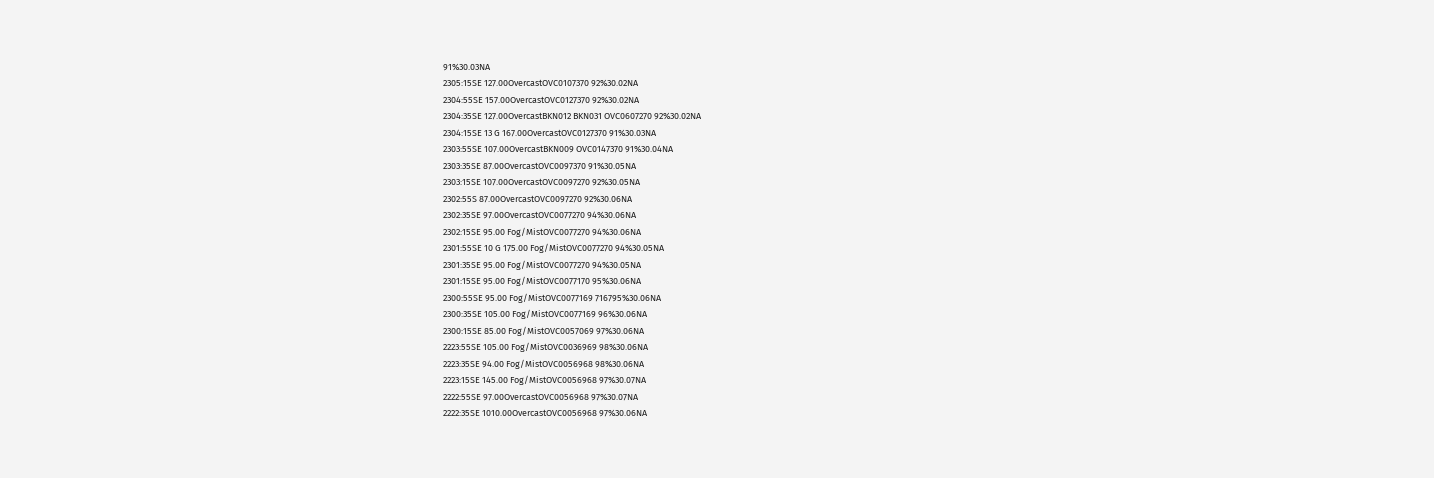91%30.03NA
2305:15SE 127.00OvercastOVC0107370 92%30.02NA
2304:55SE 157.00OvercastOVC0127370 92%30.02NA
2304:35SE 127.00OvercastBKN012 BKN031 OVC0607270 92%30.02NA
2304:15SE 13 G 167.00OvercastOVC0127370 91%30.03NA
2303:55SE 107.00OvercastBKN009 OVC0147370 91%30.04NA
2303:35SE 87.00OvercastOVC0097370 91%30.05NA
2303:15SE 107.00OvercastOVC0097270 92%30.05NA
2302:55S 87.00OvercastOVC0097270 92%30.06NA
2302:35SE 97.00OvercastOVC0077270 94%30.06NA
2302:15SE 95.00 Fog/MistOVC0077270 94%30.06NA
2301:55SE 10 G 175.00 Fog/MistOVC0077270 94%30.05NA
2301:35SE 95.00 Fog/MistOVC0077270 94%30.05NA
2301:15SE 95.00 Fog/MistOVC0077170 95%30.06NA
2300:55SE 95.00 Fog/MistOVC0077169 716795%30.06NA
2300:35SE 105.00 Fog/MistOVC0077169 96%30.06NA
2300:15SE 85.00 Fog/MistOVC0057069 97%30.06NA
2223:55SE 105.00 Fog/MistOVC0036969 98%30.06NA
2223:35SE 94.00 Fog/MistOVC0056968 98%30.06NA
2223:15SE 145.00 Fog/MistOVC0056968 97%30.07NA
2222:55SE 97.00OvercastOVC0056968 97%30.07NA
2222:35SE 1010.00OvercastOVC0056968 97%30.06NA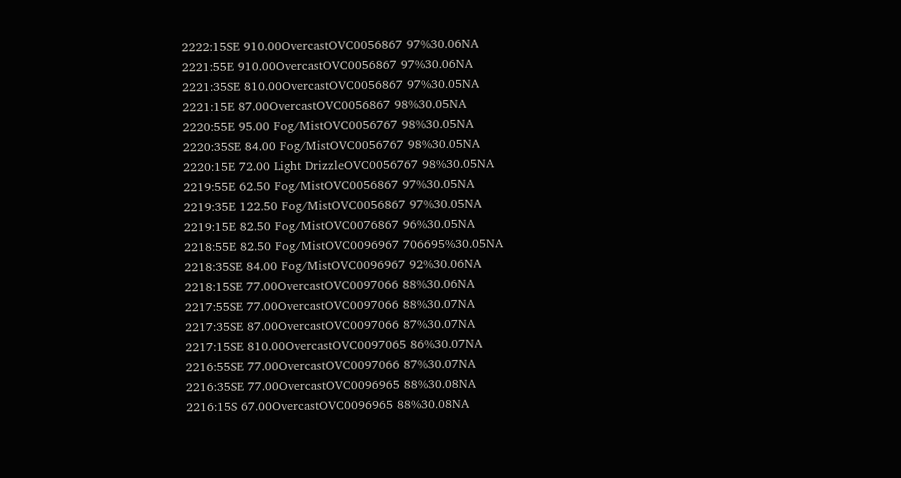2222:15SE 910.00OvercastOVC0056867 97%30.06NA
2221:55E 910.00OvercastOVC0056867 97%30.06NA
2221:35SE 810.00OvercastOVC0056867 97%30.05NA
2221:15E 87.00OvercastOVC0056867 98%30.05NA
2220:55E 95.00 Fog/MistOVC0056767 98%30.05NA
2220:35SE 84.00 Fog/MistOVC0056767 98%30.05NA
2220:15E 72.00 Light DrizzleOVC0056767 98%30.05NA
2219:55E 62.50 Fog/MistOVC0056867 97%30.05NA
2219:35E 122.50 Fog/MistOVC0056867 97%30.05NA
2219:15E 82.50 Fog/MistOVC0076867 96%30.05NA
2218:55E 82.50 Fog/MistOVC0096967 706695%30.05NA
2218:35SE 84.00 Fog/MistOVC0096967 92%30.06NA
2218:15SE 77.00OvercastOVC0097066 88%30.06NA
2217:55SE 77.00OvercastOVC0097066 88%30.07NA
2217:35SE 87.00OvercastOVC0097066 87%30.07NA
2217:15SE 810.00OvercastOVC0097065 86%30.07NA
2216:55SE 77.00OvercastOVC0097066 87%30.07NA
2216:35SE 77.00OvercastOVC0096965 88%30.08NA
2216:15S 67.00OvercastOVC0096965 88%30.08NA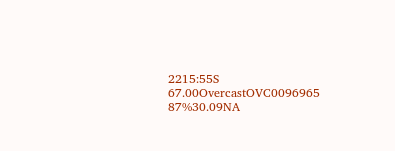2215:55S 67.00OvercastOVC0096965 87%30.09NA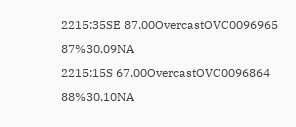2215:35SE 87.00OvercastOVC0096965 87%30.09NA
2215:15S 67.00OvercastOVC0096864 88%30.10NA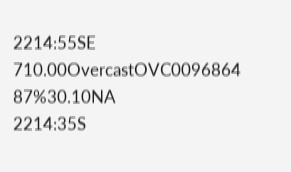2214:55SE 710.00OvercastOVC0096864 87%30.10NA
2214:35S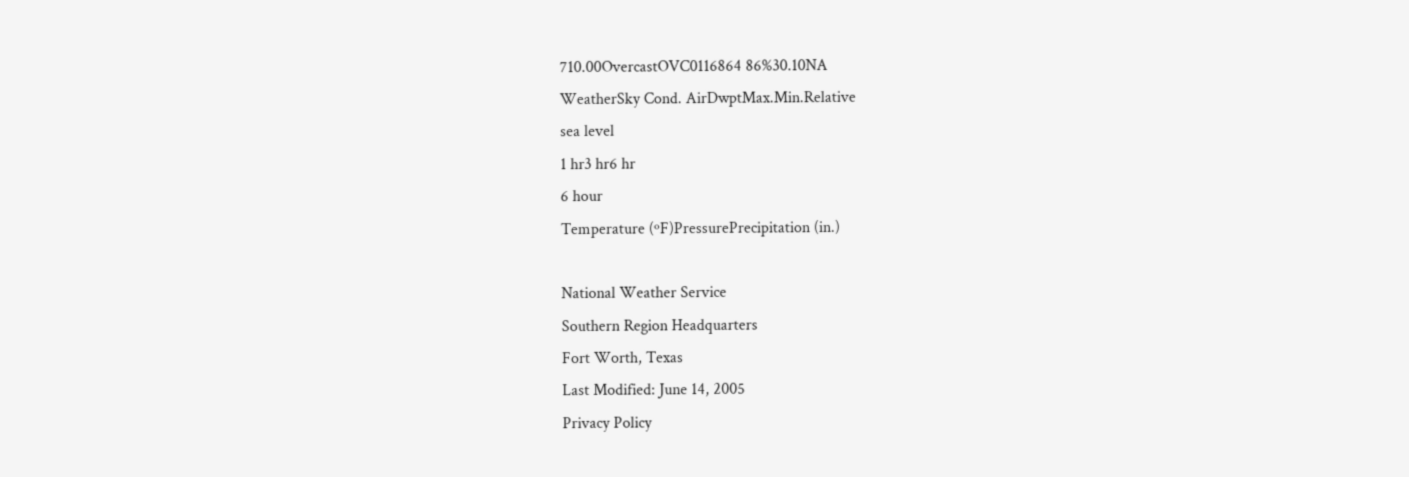710.00OvercastOVC0116864 86%30.10NA
WeatherSky Cond. AirDwptMax.Min.Relative
sea level
1 hr3 hr6 hr
6 hour
Temperature (ºF)PressurePrecipitation (in.)

National Weather Service
Southern Region Headquarters
Fort Worth, Texas
Last Modified: June 14, 2005
Privacy Policy